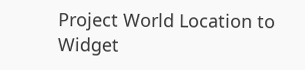Project World Location to Widget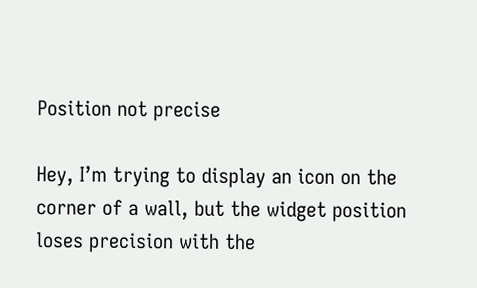Position not precise

Hey, I’m trying to display an icon on the corner of a wall, but the widget position loses precision with the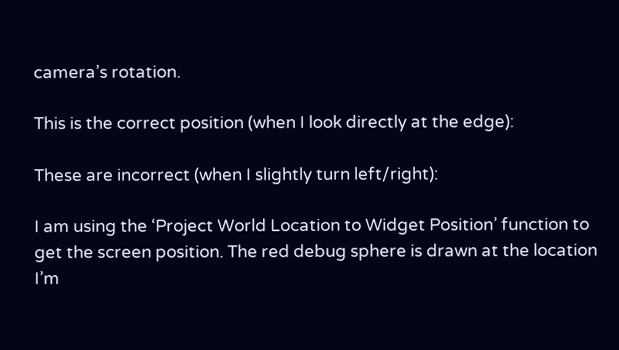camera’s rotation.

This is the correct position (when I look directly at the edge):

These are incorrect (when I slightly turn left/right):

I am using the ‘Project World Location to Widget Position’ function to get the screen position. The red debug sphere is drawn at the location I’m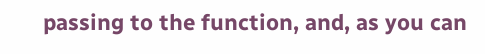passing to the function, and, as you can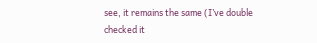see, it remains the same (I’ve double checked it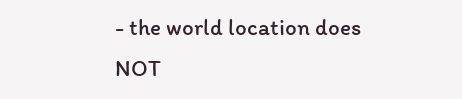- the world location does NOT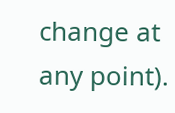change at any point).